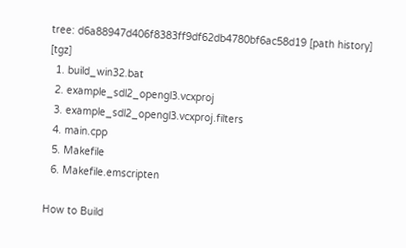tree: d6a88947d406f8383ff9df62db4780bf6ac58d19 [path history] [tgz]
  1. build_win32.bat
  2. example_sdl2_opengl3.vcxproj
  3. example_sdl2_opengl3.vcxproj.filters
  4. main.cpp
  5. Makefile
  6. Makefile.emscripten

How to Build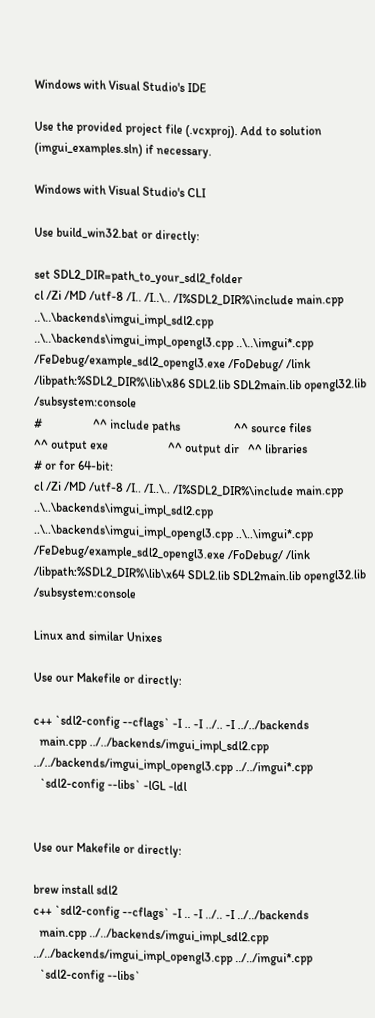Windows with Visual Studio's IDE

Use the provided project file (.vcxproj). Add to solution (imgui_examples.sln) if necessary.

Windows with Visual Studio's CLI

Use build_win32.bat or directly:

set SDL2_DIR=path_to_your_sdl2_folder
cl /Zi /MD /utf-8 /I.. /I..\.. /I%SDL2_DIR%\include main.cpp ..\..\backends\imgui_impl_sdl2.cpp ..\..\backends\imgui_impl_opengl3.cpp ..\..\imgui*.cpp /FeDebug/example_sdl2_opengl3.exe /FoDebug/ /link /libpath:%SDL2_DIR%\lib\x86 SDL2.lib SDL2main.lib opengl32.lib /subsystem:console
#                 ^^ include paths                  ^^ source files                                                                                    ^^ output exe                    ^^ output dir   ^^ libraries
# or for 64-bit:
cl /Zi /MD /utf-8 /I.. /I..\.. /I%SDL2_DIR%\include main.cpp ..\..\backends\imgui_impl_sdl2.cpp ..\..\backends\imgui_impl_opengl3.cpp ..\..\imgui*.cpp /FeDebug/example_sdl2_opengl3.exe /FoDebug/ /link /libpath:%SDL2_DIR%\lib\x64 SDL2.lib SDL2main.lib opengl32.lib /subsystem:console

Linux and similar Unixes

Use our Makefile or directly:

c++ `sdl2-config --cflags` -I .. -I ../.. -I ../../backends
  main.cpp ../../backends/imgui_impl_sdl2.cpp ../../backends/imgui_impl_opengl3.cpp ../../imgui*.cpp
  `sdl2-config --libs` -lGL -ldl


Use our Makefile or directly:

brew install sdl2
c++ `sdl2-config --cflags` -I .. -I ../.. -I ../../backends
  main.cpp ../../backends/imgui_impl_sdl2.cpp ../../backends/imgui_impl_opengl3.cpp ../../imgui*.cpp
  `sdl2-config --libs`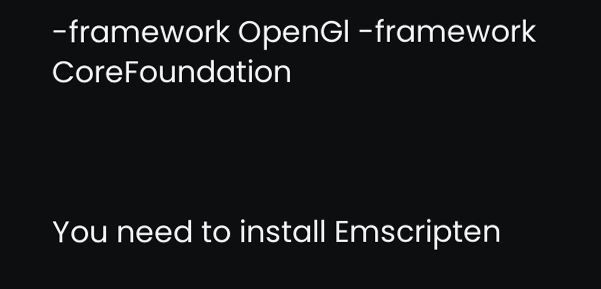-framework OpenGl -framework CoreFoundation



You need to install Emscripten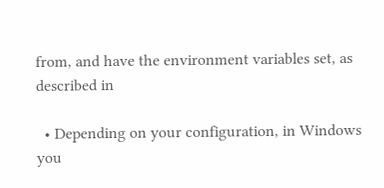from, and have the environment variables set, as described in

  • Depending on your configuration, in Windows you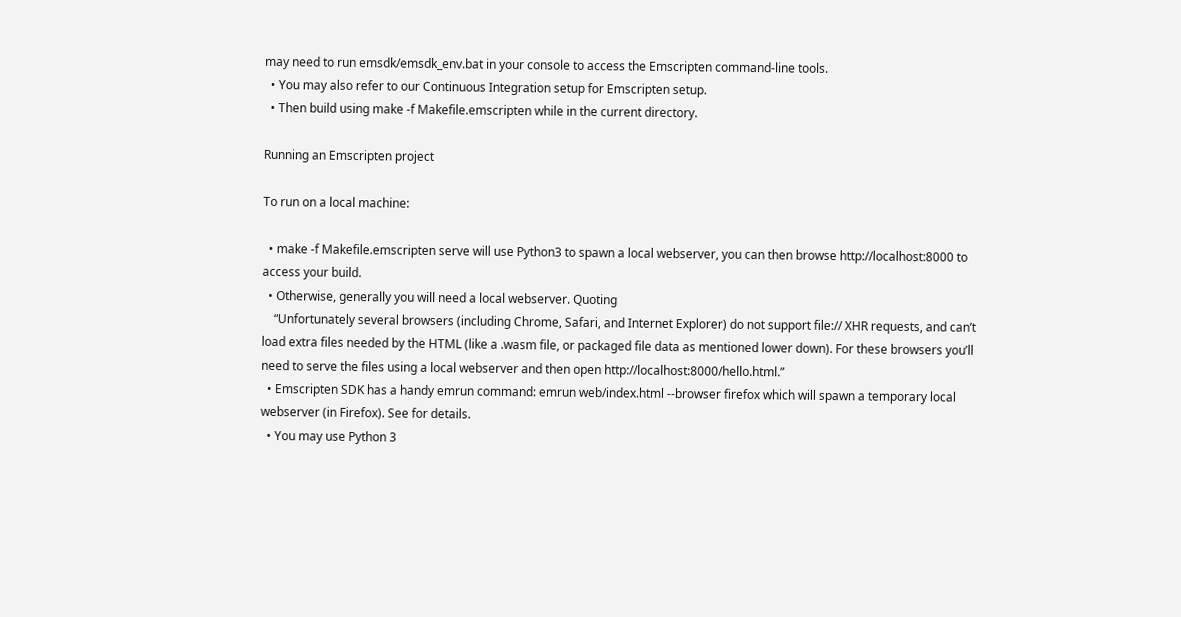may need to run emsdk/emsdk_env.bat in your console to access the Emscripten command-line tools.
  • You may also refer to our Continuous Integration setup for Emscripten setup.
  • Then build using make -f Makefile.emscripten while in the current directory.

Running an Emscripten project

To run on a local machine:

  • make -f Makefile.emscripten serve will use Python3 to spawn a local webserver, you can then browse http://localhost:8000 to access your build.
  • Otherwise, generally you will need a local webserver. Quoting
    “Unfortunately several browsers (including Chrome, Safari, and Internet Explorer) do not support file:// XHR requests, and can’t load extra files needed by the HTML (like a .wasm file, or packaged file data as mentioned lower down). For these browsers you’ll need to serve the files using a local webserver and then open http://localhost:8000/hello.html.”
  • Emscripten SDK has a handy emrun command: emrun web/index.html --browser firefox which will spawn a temporary local webserver (in Firefox). See for details.
  • You may use Python 3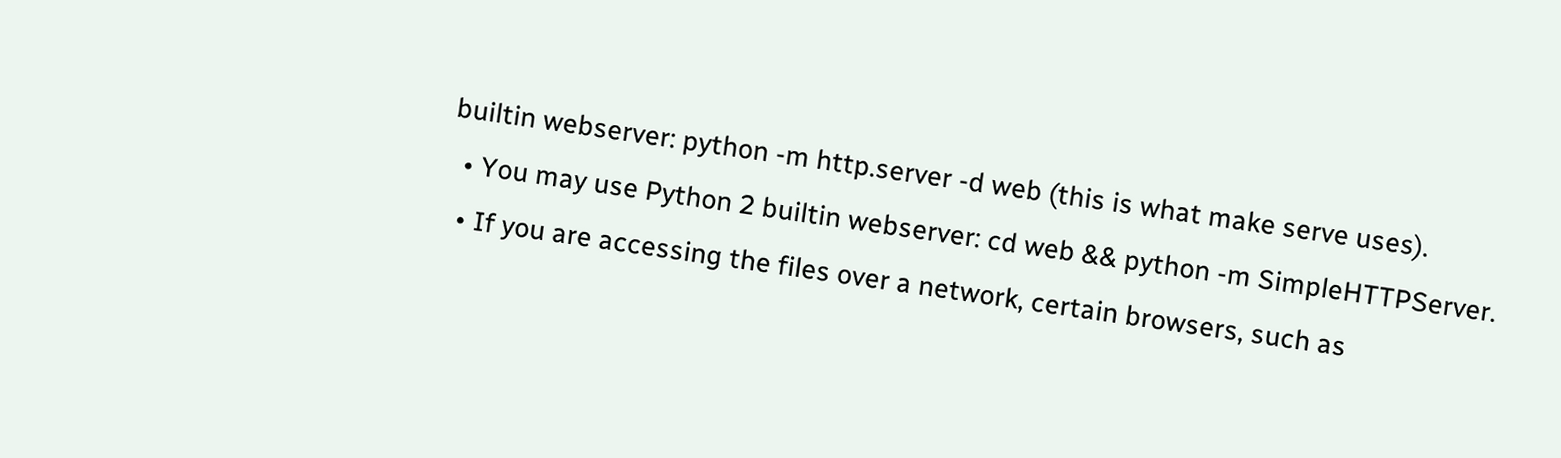builtin webserver: python -m http.server -d web (this is what make serve uses).
  • You may use Python 2 builtin webserver: cd web && python -m SimpleHTTPServer.
  • If you are accessing the files over a network, certain browsers, such as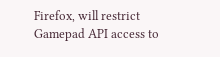Firefox, will restrict Gamepad API access to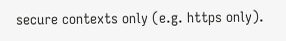secure contexts only (e.g. https only).